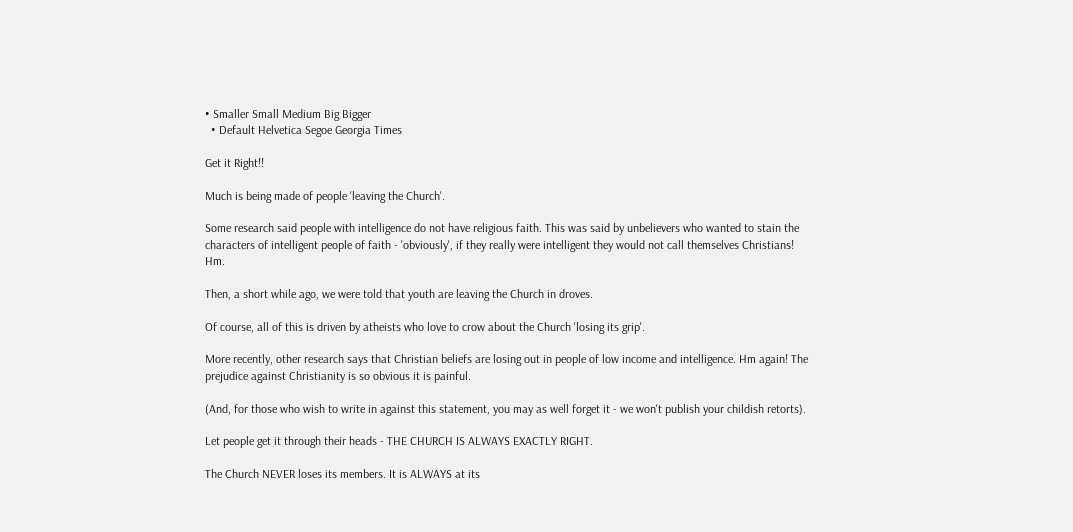• Smaller Small Medium Big Bigger
  • Default Helvetica Segoe Georgia Times

Get it Right!!

Much is being made of people 'leaving the Church'.

Some research said people with intelligence do not have religious faith. This was said by unbelievers who wanted to stain the characters of intelligent people of faith - 'obviously', if they really were intelligent they would not call themselves Christians! Hm.

Then, a short while ago, we were told that youth are leaving the Church in droves.

Of course, all of this is driven by atheists who love to crow about the Church 'losing its grip'.

More recently, other research says that Christian beliefs are losing out in people of low income and intelligence. Hm again! The prejudice against Christianity is so obvious it is painful.

(And, for those who wish to write in against this statement, you may as well forget it - we won't publish your childish retorts).

Let people get it through their heads - THE CHURCH IS ALWAYS EXACTLY RIGHT.

The Church NEVER loses its members. It is ALWAYS at its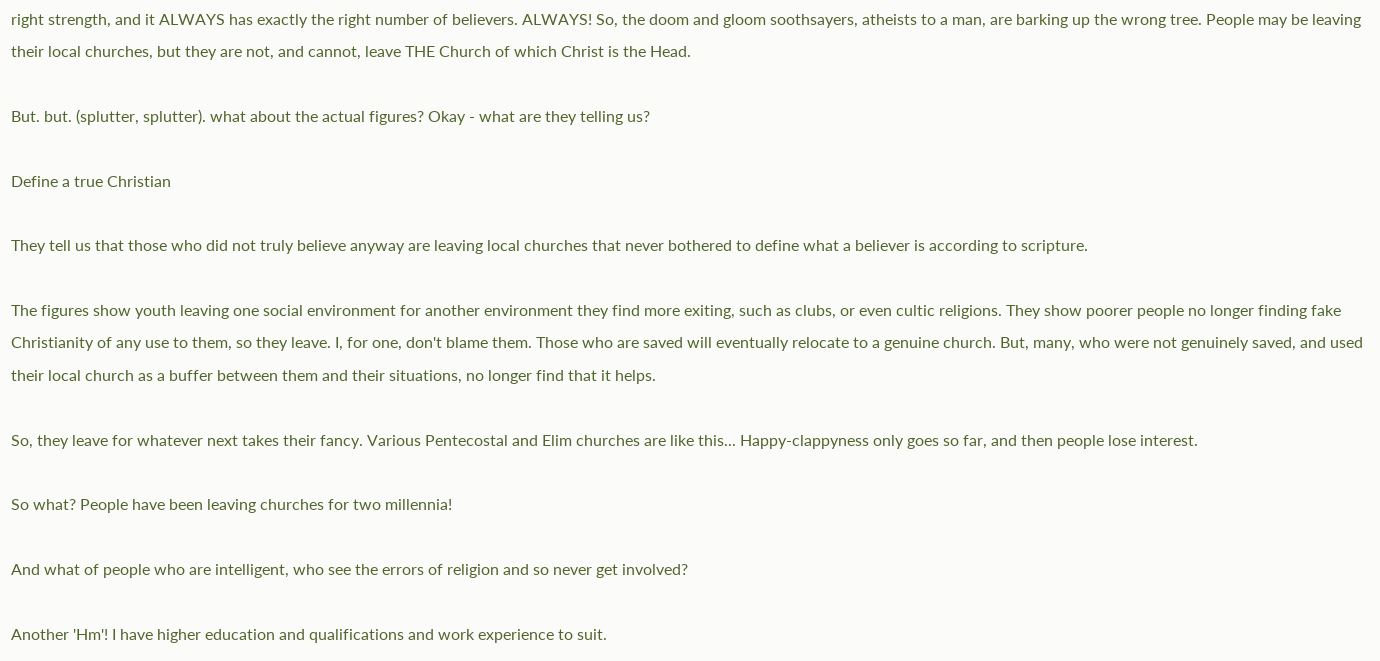right strength, and it ALWAYS has exactly the right number of believers. ALWAYS! So, the doom and gloom soothsayers, atheists to a man, are barking up the wrong tree. People may be leaving their local churches, but they are not, and cannot, leave THE Church of which Christ is the Head.

But. but. (splutter, splutter). what about the actual figures? Okay - what are they telling us?

Define a true Christian

They tell us that those who did not truly believe anyway are leaving local churches that never bothered to define what a believer is according to scripture.

The figures show youth leaving one social environment for another environment they find more exiting, such as clubs, or even cultic religions. They show poorer people no longer finding fake Christianity of any use to them, so they leave. I, for one, don't blame them. Those who are saved will eventually relocate to a genuine church. But, many, who were not genuinely saved, and used their local church as a buffer between them and their situations, no longer find that it helps.

So, they leave for whatever next takes their fancy. Various Pentecostal and Elim churches are like this... Happy-clappyness only goes so far, and then people lose interest.

So what? People have been leaving churches for two millennia!

And what of people who are intelligent, who see the errors of religion and so never get involved?

Another 'Hm'! I have higher education and qualifications and work experience to suit.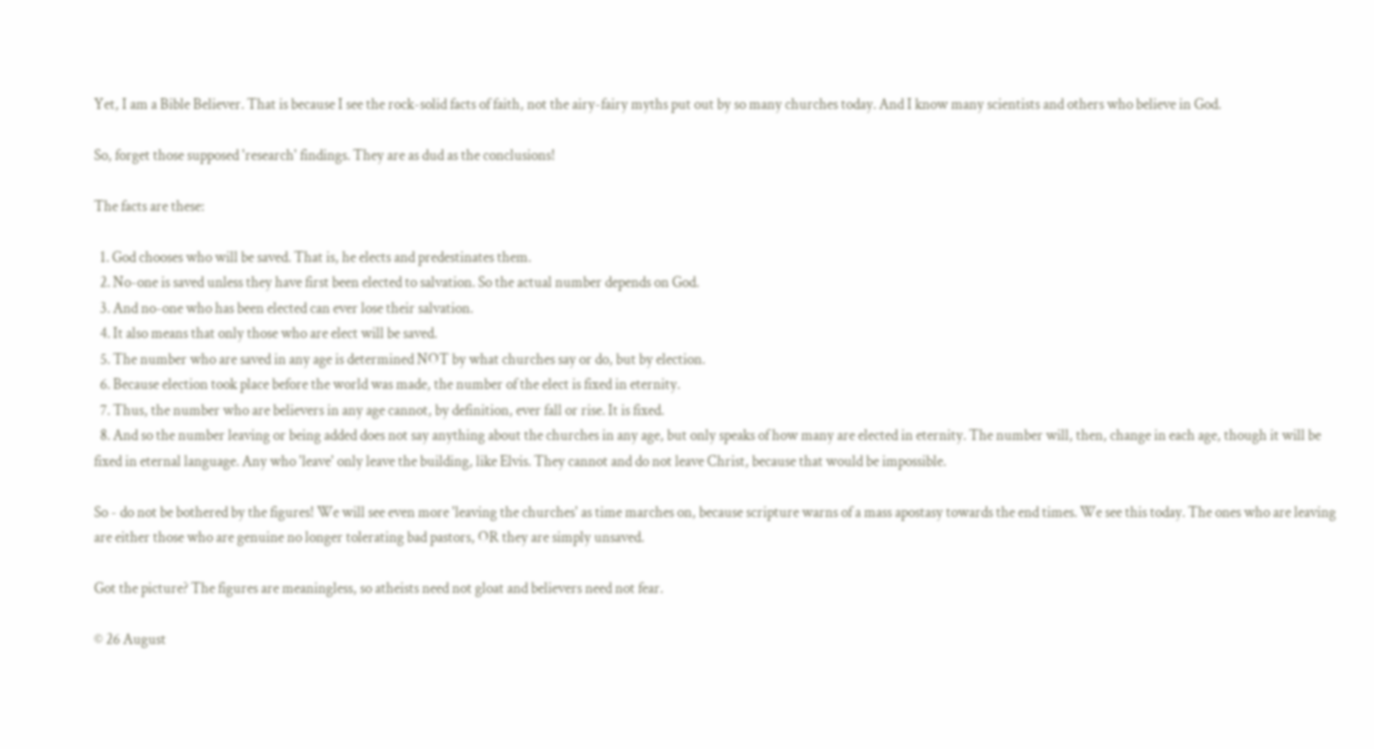Yet, I am a Bible Believer. That is because I see the rock-solid facts of faith, not the airy-fairy myths put out by so many churches today. And I know many scientists and others who believe in God.

So, forget those supposed 'research' findings. They are as dud as the conclusions!

The facts are these:

  1. God chooses who will be saved. That is, he elects and predestinates them.
  2. No-one is saved unless they have first been elected to salvation. So the actual number depends on God.
  3. And no-one who has been elected can ever lose their salvation.
  4. It also means that only those who are elect will be saved.
  5. The number who are saved in any age is determined NOT by what churches say or do, but by election.
  6. Because election took place before the world was made, the number of the elect is fixed in eternity.
  7. Thus, the number who are believers in any age cannot, by definition, ever fall or rise. It is fixed.
  8. And so the number leaving or being added does not say anything about the churches in any age, but only speaks of how many are elected in eternity. The number will, then, change in each age, though it will be fixed in eternal language. Any who 'leave' only leave the building, like Elvis. They cannot and do not leave Christ, because that would be impossible.

So - do not be bothered by the figures! We will see even more 'leaving the churches' as time marches on, because scripture warns of a mass apostasy towards the end times. We see this today. The ones who are leaving are either those who are genuine no longer tolerating bad pastors, OR they are simply unsaved.

Got the picture? The figures are meaningless, so atheists need not gloat and believers need not fear.

© 26 August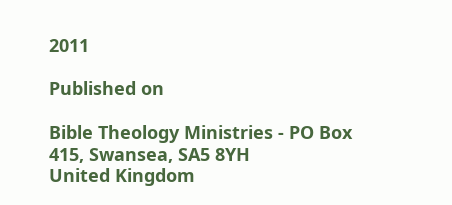2011

Published on

Bible Theology Ministries - PO Box 415, Swansea, SA5 8YH
United Kingdom